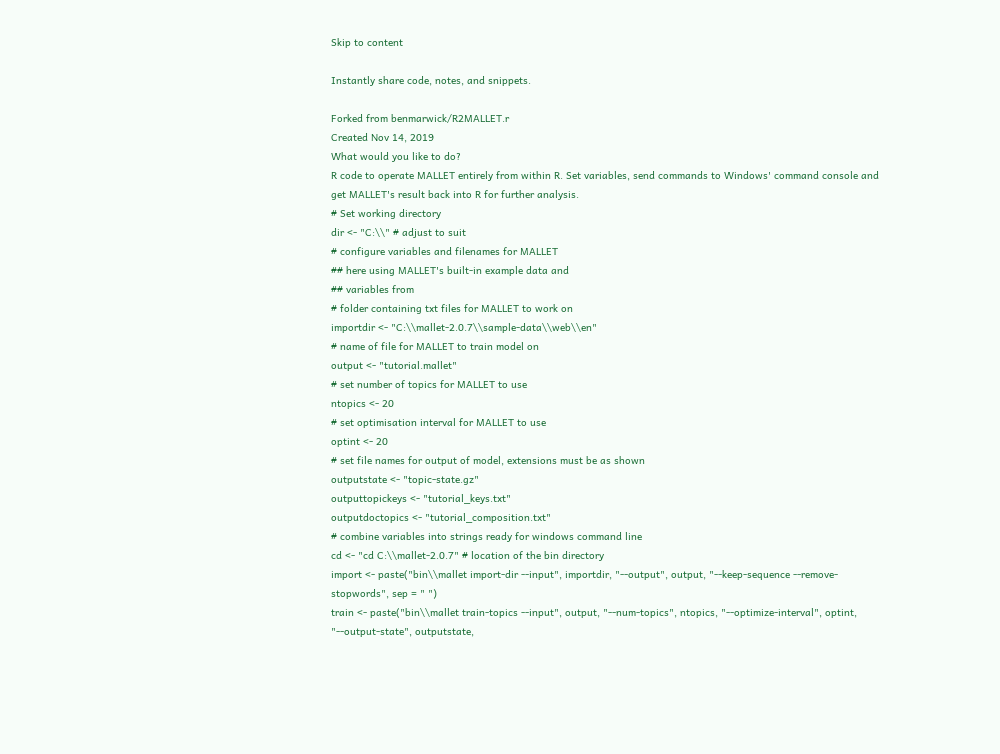Skip to content

Instantly share code, notes, and snippets.

Forked from benmarwick/R2MALLET.r
Created Nov 14, 2019
What would you like to do?
R code to operate MALLET entirely from within R. Set variables, send commands to Windows' command console and get MALLET's result back into R for further analysis.
# Set working directory
dir <- "C:\\" # adjust to suit
# configure variables and filenames for MALLET
## here using MALLET's built-in example data and
## variables from
# folder containing txt files for MALLET to work on
importdir <- "C:\\mallet-2.0.7\\sample-data\\web\\en"
# name of file for MALLET to train model on
output <- "tutorial.mallet"
# set number of topics for MALLET to use
ntopics <- 20
# set optimisation interval for MALLET to use
optint <- 20
# set file names for output of model, extensions must be as shown
outputstate <- "topic-state.gz"
outputtopickeys <- "tutorial_keys.txt"
outputdoctopics <- "tutorial_composition.txt"
# combine variables into strings ready for windows command line
cd <- "cd C:\\mallet-2.0.7" # location of the bin directory
import <- paste("bin\\mallet import-dir --input", importdir, "--output", output, "--keep-sequence --remove-stopwords", sep = " ")
train <- paste("bin\\mallet train-topics --input", output, "--num-topics", ntopics, "--optimize-interval", optint, "--output-state", outputstate,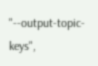"--output-topic-keys",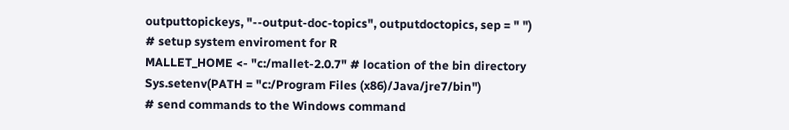outputtopickeys, "--output-doc-topics", outputdoctopics, sep = " ")
# setup system enviroment for R
MALLET_HOME <- "c:/mallet-2.0.7" # location of the bin directory
Sys.setenv(PATH = "c:/Program Files (x86)/Java/jre7/bin")
# send commands to the Windows command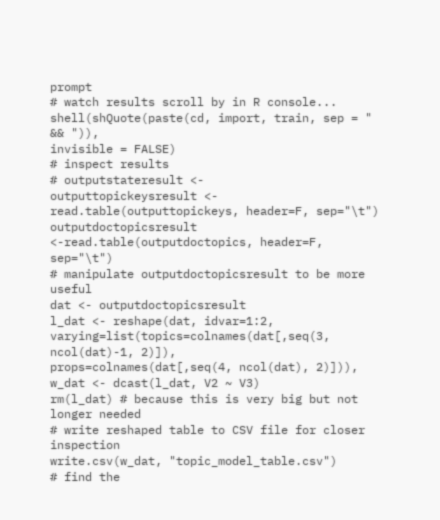prompt
# watch results scroll by in R console...
shell(shQuote(paste(cd, import, train, sep = " && ")),
invisible = FALSE)
# inspect results
# outputstateresult <-
outputtopickeysresult <- read.table(outputtopickeys, header=F, sep="\t")
outputdoctopicsresult <-read.table(outputdoctopics, header=F, sep="\t")
# manipulate outputdoctopicsresult to be more useful
dat <- outputdoctopicsresult
l_dat <- reshape(dat, idvar=1:2, varying=list(topics=colnames(dat[,seq(3, ncol(dat)-1, 2)]),
props=colnames(dat[,seq(4, ncol(dat), 2)])),
w_dat <- dcast(l_dat, V2 ~ V3)
rm(l_dat) # because this is very big but not longer needed
# write reshaped table to CSV file for closer inspection
write.csv(w_dat, "topic_model_table.csv")
# find the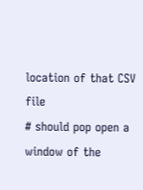location of that CSV file
# should pop open a window of the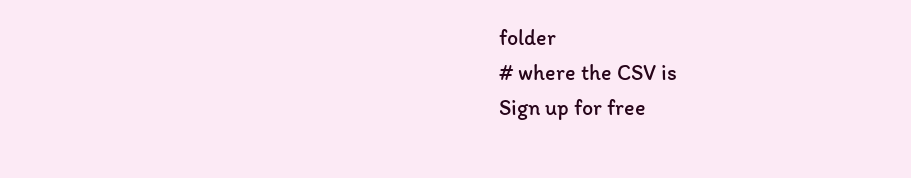folder
# where the CSV is
Sign up for free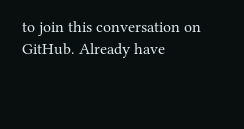to join this conversation on GitHub. Already have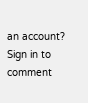an account? Sign in to comment